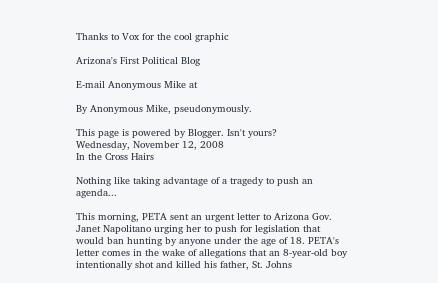Thanks to Vox for the cool graphic

Arizona's First Political Blog

E-mail Anonymous Mike at

By Anonymous Mike, pseudonymously.

This page is powered by Blogger. Isn't yours?
Wednesday, November 12, 2008
In the Cross Hairs

Nothing like taking advantage of a tragedy to push an agenda...

This morning, PETA sent an urgent letter to Arizona Gov. Janet Napolitano urging her to push for legislation that would ban hunting by anyone under the age of 18. PETA's letter comes in the wake of allegations that an 8-year-old boy intentionally shot and killed his father, St. Johns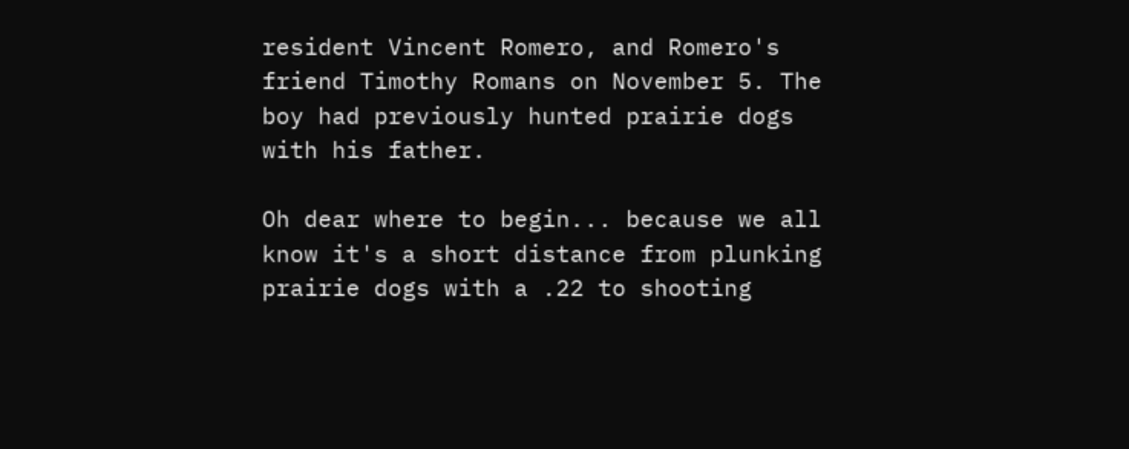resident Vincent Romero, and Romero's friend Timothy Romans on November 5. The boy had previously hunted prairie dogs with his father.

Oh dear where to begin... because we all know it's a short distance from plunking prairie dogs with a .22 to shooting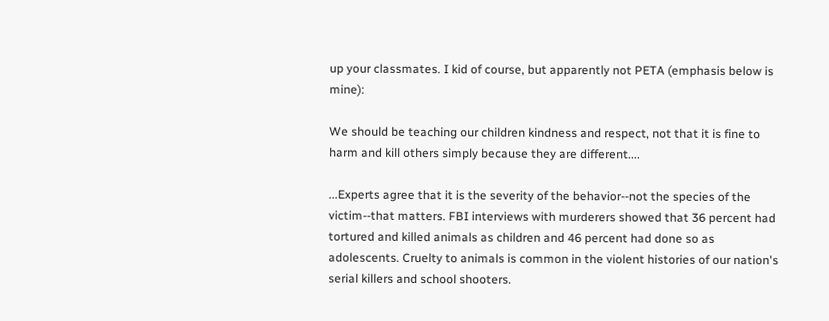up your classmates. I kid of course, but apparently not PETA (emphasis below is mine):

We should be teaching our children kindness and respect, not that it is fine to harm and kill others simply because they are different....

...Experts agree that it is the severity of the behavior--not the species of the victim--that matters. FBI interviews with murderers showed that 36 percent had tortured and killed animals as children and 46 percent had done so as adolescents. Cruelty to animals is common in the violent histories of our nation's serial killers and school shooters.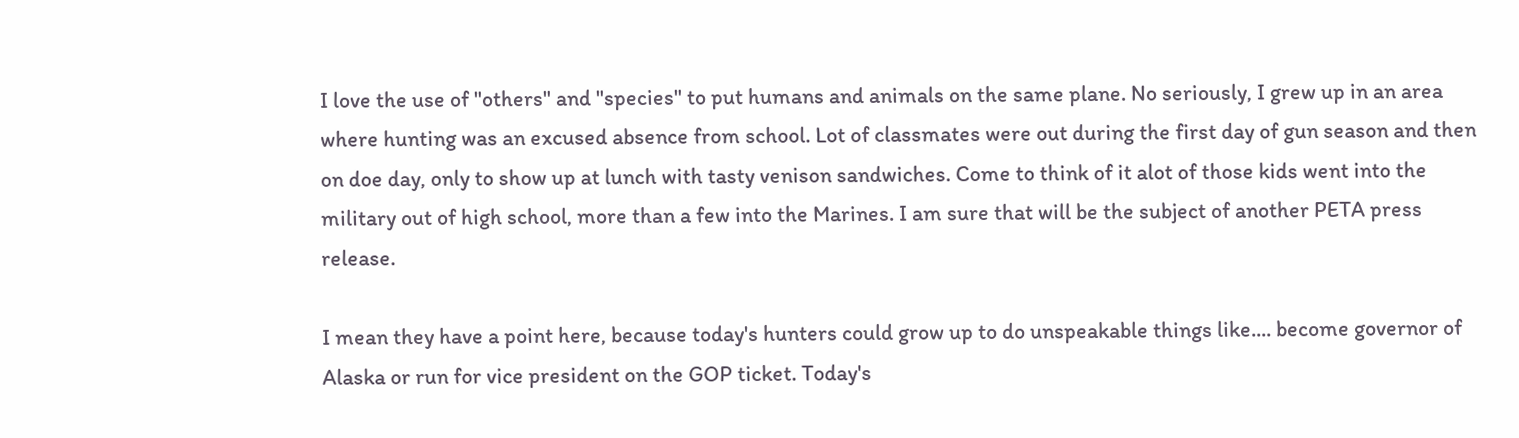I love the use of "others" and "species" to put humans and animals on the same plane. No seriously, I grew up in an area where hunting was an excused absence from school. Lot of classmates were out during the first day of gun season and then on doe day, only to show up at lunch with tasty venison sandwiches. Come to think of it alot of those kids went into the military out of high school, more than a few into the Marines. I am sure that will be the subject of another PETA press release.

I mean they have a point here, because today's hunters could grow up to do unspeakable things like.... become governor of Alaska or run for vice president on the GOP ticket. Today's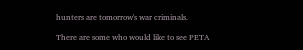hunters are tomorrow's war criminals.

There are some who would like to see PETA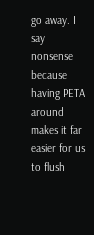go away. I say nonsense because having PETA around makes it far easier for us to flush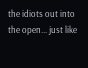the idiots out into the open... just like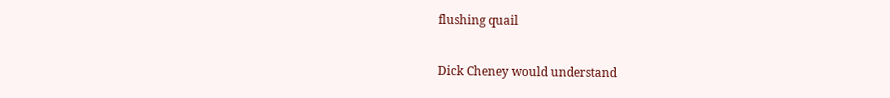flushing quail

Dick Cheney would understand